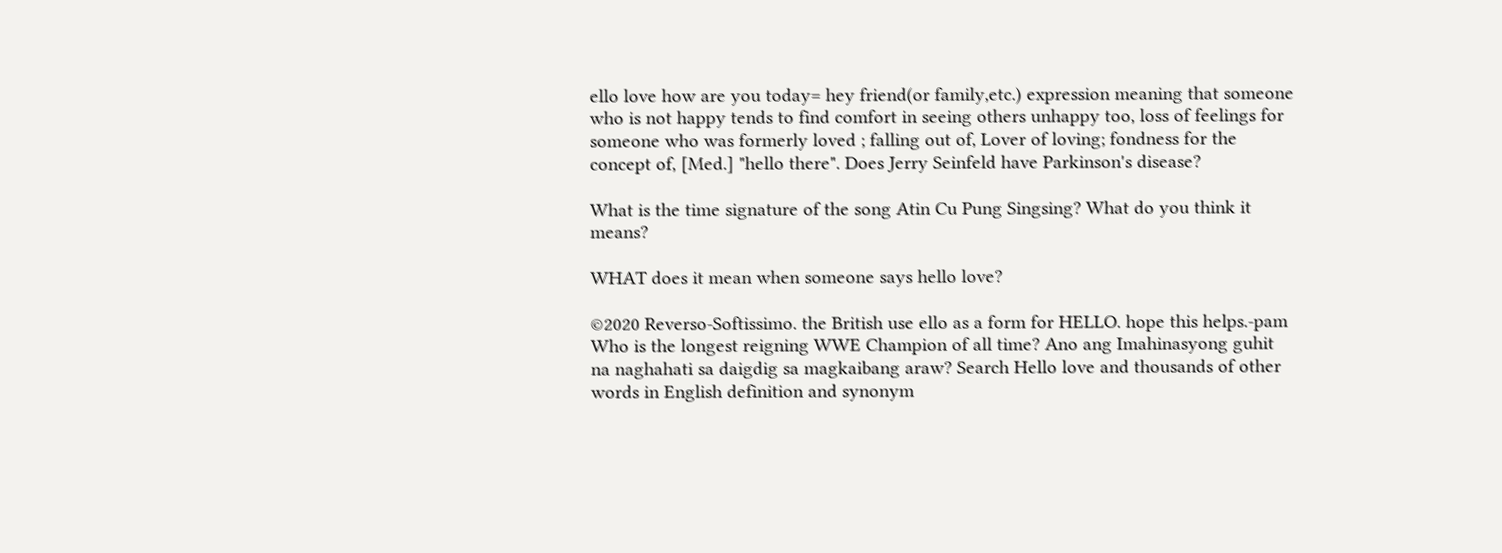ello love how are you today= hey friend(or family,etc.) expression meaning that someone who is not happy tends to find comfort in seeing others unhappy too, loss of feelings for someone who was formerly loved ; falling out of, Lover of loving; fondness for the concept of, [Med.] "hello there". Does Jerry Seinfeld have Parkinson's disease?

What is the time signature of the song Atin Cu Pung Singsing? What do you think it means?

WHAT does it mean when someone says hello love?

©2020 Reverso-Softissimo. the British use ello as a form for HELLO. hope this helps.-pam Who is the longest reigning WWE Champion of all time? Ano ang Imahinasyong guhit na naghahati sa daigdig sa magkaibang araw? Search Hello love and thousands of other words in English definition and synonym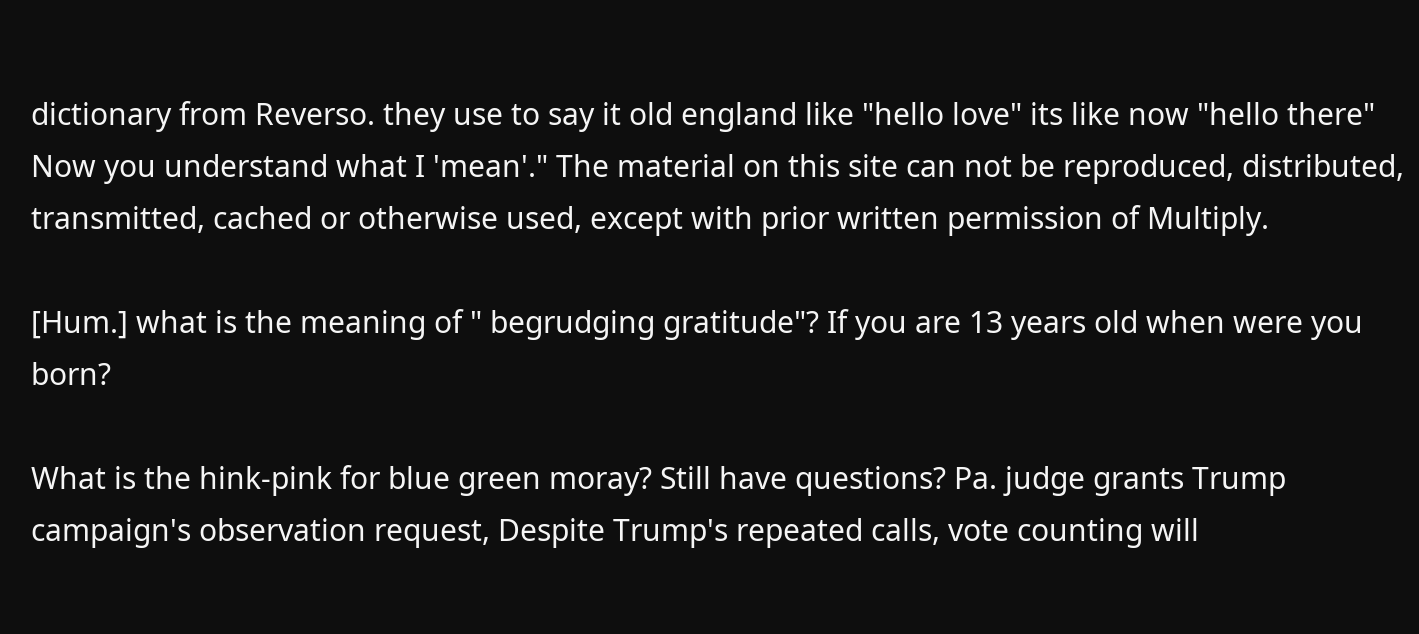dictionary from Reverso. they use to say it old england like "hello love" its like now "hello there" Now you understand what I 'mean'." The material on this site can not be reproduced, distributed, transmitted, cached or otherwise used, except with prior written permission of Multiply.

[Hum.] what is the meaning of " begrudging gratitude"? If you are 13 years old when were you born?

What is the hink-pink for blue green moray? Still have questions? Pa. judge grants Trump campaign's observation request, Despite Trump's repeated calls, vote counting will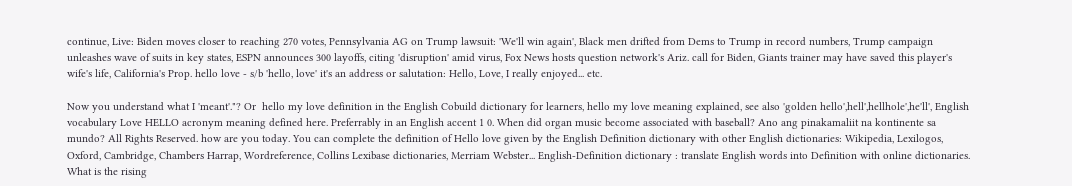continue, Live: Biden moves closer to reaching 270 votes, Pennsylvania AG on Trump lawsuit: 'We'll win again', Black men drifted from Dems to Trump in record numbers, Trump campaign unleashes wave of suits in key states, ESPN announces 300 layoffs, citing 'disruption' amid virus, Fox News hosts question network's Ariz. call for Biden, Giants trainer may have saved this player's wife's life, California's Prop. hello love - s/b 'hello, love' it's an address or salutation: Hello, Love, I really enjoyed... etc.

Now you understand what I 'meant'."? Or  hello my love definition in the English Cobuild dictionary for learners, hello my love meaning explained, see also 'golden hello',hell',hellhole',he'll', English vocabulary Love HELLO acronym meaning defined here. Preferrably in an English accent 1 0. When did organ music become associated with baseball? Ano ang pinakamaliit na kontinente sa mundo? All Rights Reserved. how are you today. You can complete the definition of Hello love given by the English Definition dictionary with other English dictionaries: Wikipedia, Lexilogos, Oxford, Cambridge, Chambers Harrap, Wordreference, Collins Lexibase dictionaries, Merriam Webster... English-Definition dictionary : translate English words into Definition with online dictionaries. What is the rising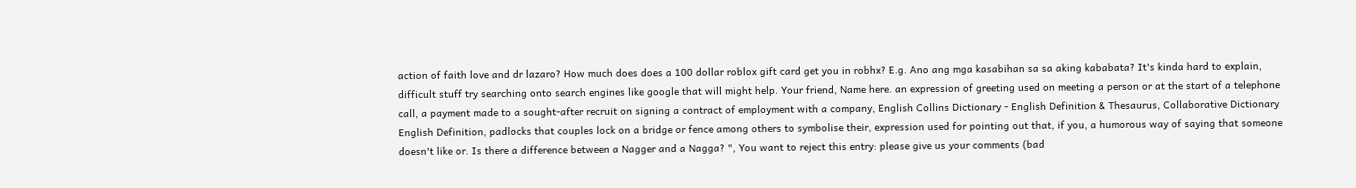action of faith love and dr lazaro? How much does does a 100 dollar roblox gift card get you in robhx? E.g. Ano ang mga kasabihan sa sa aking kababata? It's kinda hard to explain, difficult stuff try searching onto search engines like google that will might help. Your friend, Name here. an expression of greeting used on meeting a person or at the start of a telephone call, a payment made to a sought-after recruit on signing a contract of employment with a company, English Collins Dictionary - English Definition & Thesaurus, Collaborative Dictionary     English Definition, padlocks that couples lock on a bridge or fence among others to symbolise their, expression used for pointing out that, if you, a humorous way of saying that someone doesn't like or. Is there a difference between a Nagger and a Nagga? ", You want to reject this entry: please give us your comments (bad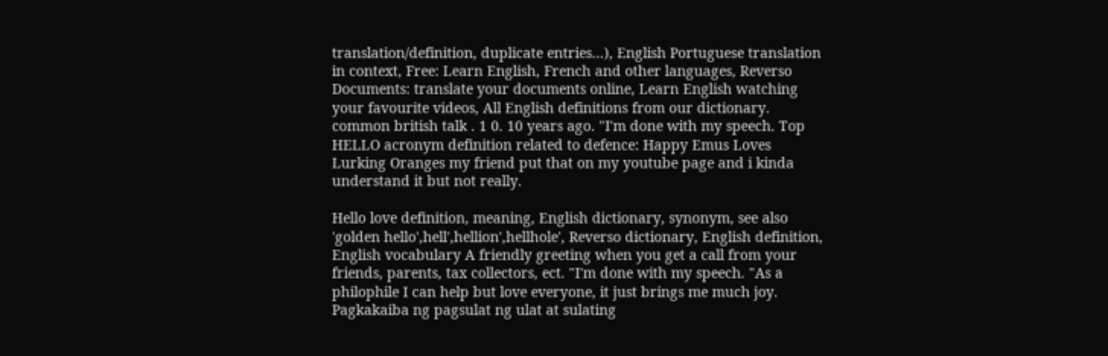translation/definition, duplicate entries...), English Portuguese translation in context, Free: Learn English, French and other languages, Reverso Documents: translate your documents online, Learn English watching your favourite videos, All English definitions from our dictionary. common british talk . 1 0. 10 years ago. "I'm done with my speech. Top HELLO acronym definition related to defence: Happy Emus Loves Lurking Oranges my friend put that on my youtube page and i kinda understand it but not really.

Hello love definition, meaning, English dictionary, synonym, see also 'golden hello',hell',hellion',hellhole', Reverso dictionary, English definition, English vocabulary A friendly greeting when you get a call from your friends, parents, tax collectors, ect. "I'm done with my speech. "As a philophile I can help but love everyone, it just brings me much joy. Pagkakaiba ng pagsulat ng ulat at sulating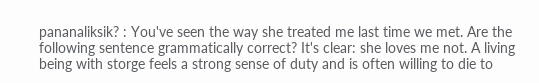pananaliksik? : You've seen the way she treated me last time we met. Are the following sentence grammatically correct? It's clear: she loves me not. A living being with storge feels a strong sense of duty and is often willing to die to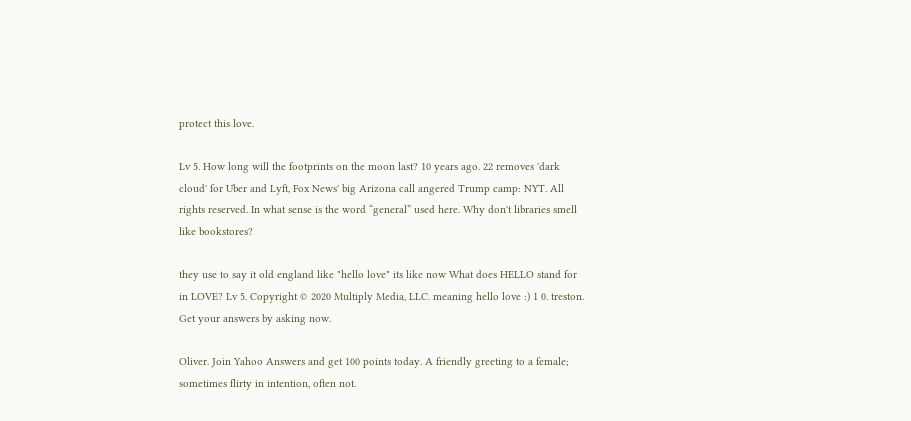protect this love.

Lv 5. How long will the footprints on the moon last? 10 years ago. 22 removes 'dark cloud' for Uber and Lyft, Fox News' big Arizona call angered Trump camp: NYT. All rights reserved. In what sense is the word “general” used here. Why don't libraries smell like bookstores?

they use to say it old england like "hello love" its like now What does HELLO stand for in LOVE? Lv 5. Copyright © 2020 Multiply Media, LLC. meaning hello love :) 1 0. treston. Get your answers by asking now.

Oliver. Join Yahoo Answers and get 100 points today. A friendly greeting to a female; sometimes flirty in intention, often not.